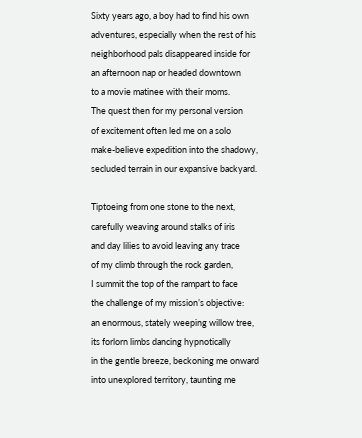Sixty years ago, a boy had to find his own
adventures, especially when the rest of his
neighborhood pals disappeared inside for
an afternoon nap or headed downtown
to a movie matinee with their moms.
The quest then for my personal version
of excitement often led me on a solo
make-believe expedition into the shadowy,
secluded terrain in our expansive backyard.

Tiptoeing from one stone to the next,
carefully weaving around stalks of iris
and day lilies to avoid leaving any trace
of my climb through the rock garden,
I summit the top of the rampart to face
the challenge of my mission’s objective:
an enormous, stately weeping willow tree,
its forlorn limbs dancing hypnotically
in the gentle breeze, beckoning me onward
into unexplored territory, taunting me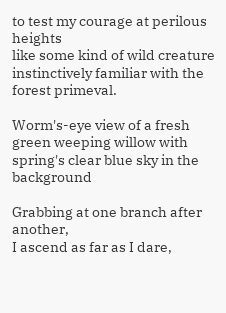to test my courage at perilous heights
like some kind of wild creature
instinctively familiar with the
forest primeval.

Worm's-eye view of a fresh green weeping willow with spring's clear blue sky in the background

Grabbing at one branch after another,
I ascend as far as I dare,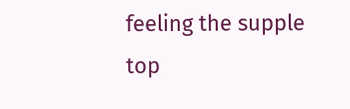feeling the supple
top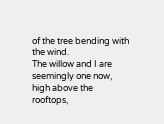of the tree bending with the wind.
The willow and I are seemingly one now,
high above the rooftops,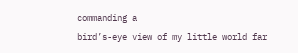commanding a
bird’s-eye view of my little world far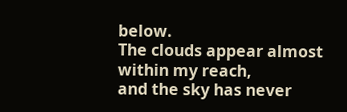below.
The clouds appear almost within my reach,
and the sky has never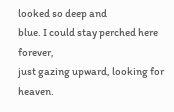looked so deep and
blue. I could stay perched here forever,
just gazing upward, looking for heaven.